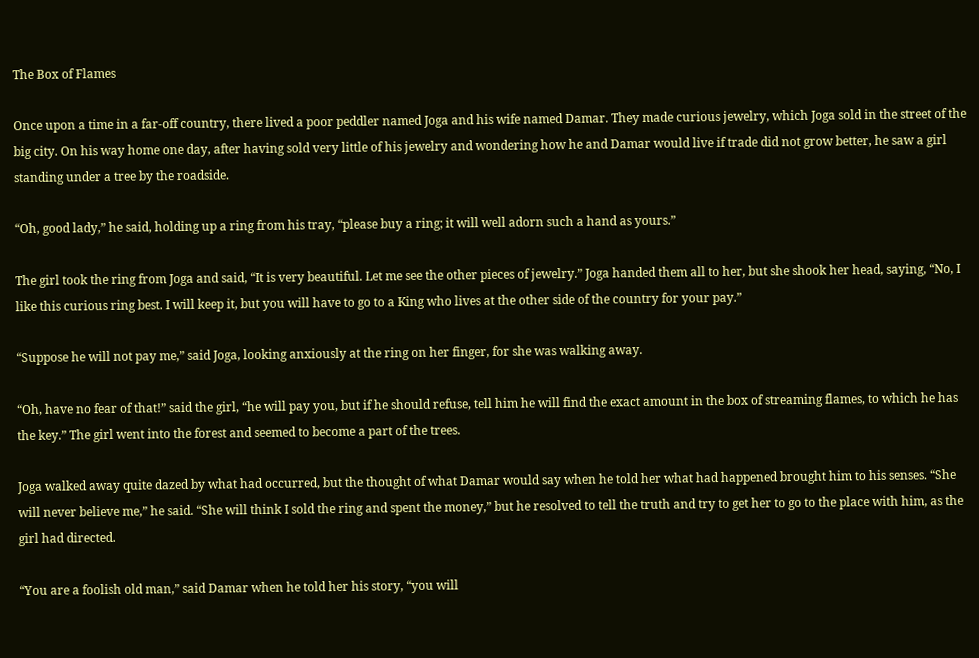The Box of Flames

Once upon a time in a far-off country, there lived a poor peddler named Joga and his wife named Damar. They made curious jewelry, which Joga sold in the street of the big city. On his way home one day, after having sold very little of his jewelry and wondering how he and Damar would live if trade did not grow better, he saw a girl standing under a tree by the roadside.

“Oh, good lady,” he said, holding up a ring from his tray, “please buy a ring; it will well adorn such a hand as yours.”

The girl took the ring from Joga and said, “It is very beautiful. Let me see the other pieces of jewelry.” Joga handed them all to her, but she shook her head, saying, “No, I like this curious ring best. I will keep it, but you will have to go to a King who lives at the other side of the country for your pay.”

“Suppose he will not pay me,” said Joga, looking anxiously at the ring on her finger, for she was walking away.

“Oh, have no fear of that!” said the girl, “he will pay you, but if he should refuse, tell him he will find the exact amount in the box of streaming flames, to which he has the key.” The girl went into the forest and seemed to become a part of the trees.

Joga walked away quite dazed by what had occurred, but the thought of what Damar would say when he told her what had happened brought him to his senses. “She will never believe me,” he said. “She will think I sold the ring and spent the money,” but he resolved to tell the truth and try to get her to go to the place with him, as the girl had directed.

“You are a foolish old man,” said Damar when he told her his story, “you will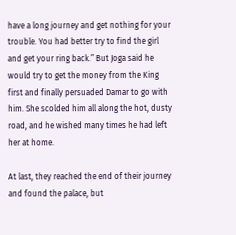have a long journey and get nothing for your trouble. You had better try to find the girl and get your ring back.” But Joga said he would try to get the money from the King first and finally persuaded Damar to go with him. She scolded him all along the hot, dusty road, and he wished many times he had left her at home.

At last, they reached the end of their journey and found the palace, but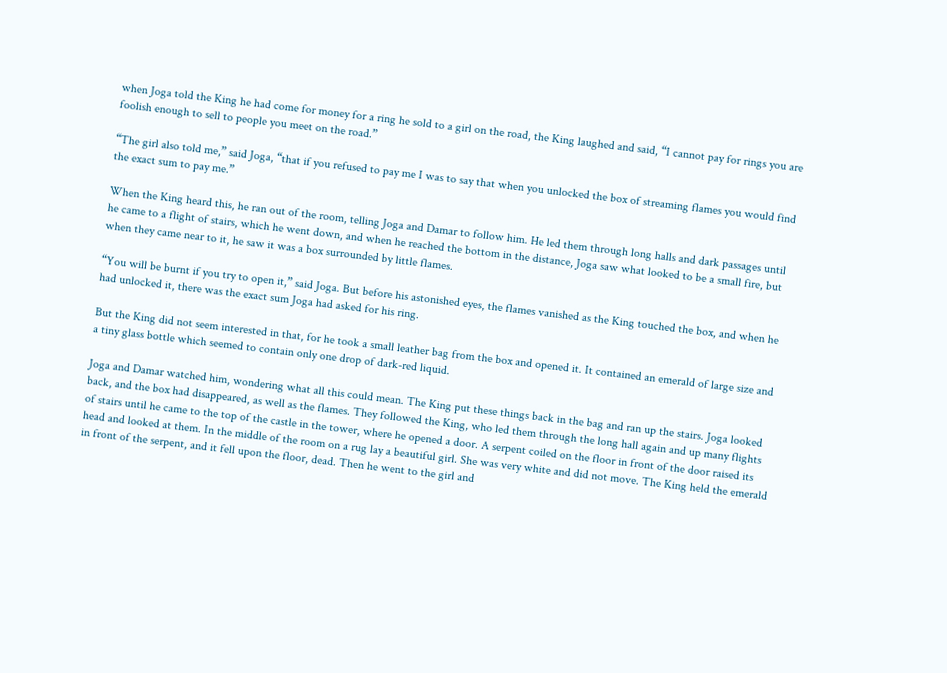when Joga told the King he had come for money for a ring he sold to a girl on the road, the King laughed and said, “I cannot pay for rings you are foolish enough to sell to people you meet on the road.”

“The girl also told me,” said Joga, “that if you refused to pay me I was to say that when you unlocked the box of streaming flames you would find the exact sum to pay me.”

When the King heard this, he ran out of the room, telling Joga and Damar to follow him. He led them through long halls and dark passages until he came to a flight of stairs, which he went down, and when he reached the bottom in the distance, Joga saw what looked to be a small fire, but when they came near to it, he saw it was a box surrounded by little flames.

“You will be burnt if you try to open it,” said Joga. But before his astonished eyes, the flames vanished as the King touched the box, and when he had unlocked it, there was the exact sum Joga had asked for his ring.

But the King did not seem interested in that, for he took a small leather bag from the box and opened it. It contained an emerald of large size and a tiny glass bottle which seemed to contain only one drop of dark-red liquid.

Joga and Damar watched him, wondering what all this could mean. The King put these things back in the bag and ran up the stairs. Joga looked back, and the box had disappeared, as well as the flames. They followed the King, who led them through the long hall again and up many flights of stairs until he came to the top of the castle in the tower, where he opened a door. A serpent coiled on the floor in front of the door raised its head and looked at them. In the middle of the room on a rug lay a beautiful girl. She was very white and did not move. The King held the emerald in front of the serpent, and it fell upon the floor, dead. Then he went to the girl and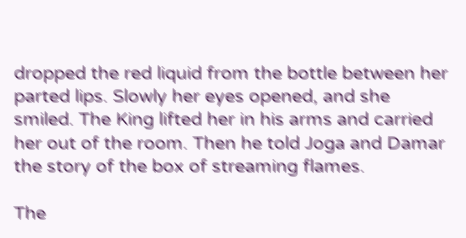dropped the red liquid from the bottle between her parted lips. Slowly her eyes opened, and she smiled. The King lifted her in his arms and carried her out of the room. Then he told Joga and Damar the story of the box of streaming flames.

The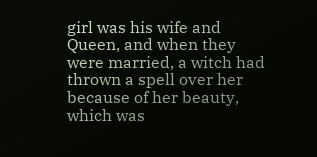girl was his wife and Queen, and when they were married, a witch had thrown a spell over her because of her beauty, which was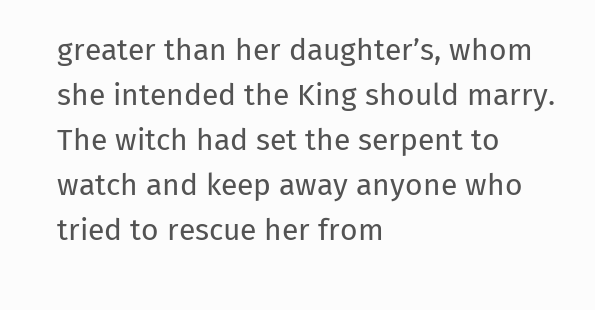greater than her daughter’s, whom she intended the King should marry. The witch had set the serpent to watch and keep away anyone who tried to rescue her from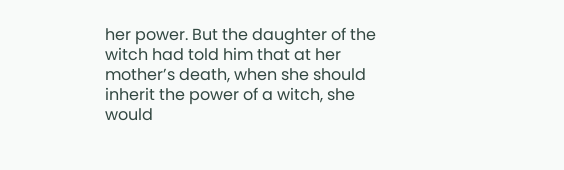her power. But the daughter of the witch had told him that at her mother’s death, when she should inherit the power of a witch, she would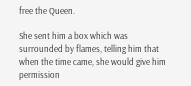free the Queen.

She sent him a box which was surrounded by flames, telling him that when the time came, she would give him permission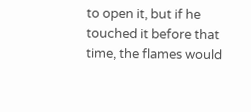to open it, but if he touched it before that time, the flames would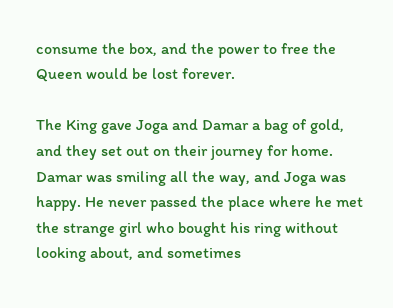consume the box, and the power to free the Queen would be lost forever.

The King gave Joga and Damar a bag of gold, and they set out on their journey for home. Damar was smiling all the way, and Joga was happy. He never passed the place where he met the strange girl who bought his ring without looking about, and sometimes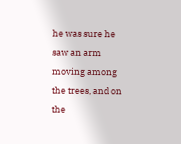he was sure he saw an arm moving among the trees, and on the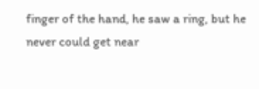finger of the hand, he saw a ring, but he never could get near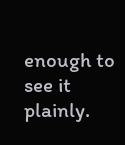enough to see it plainly.